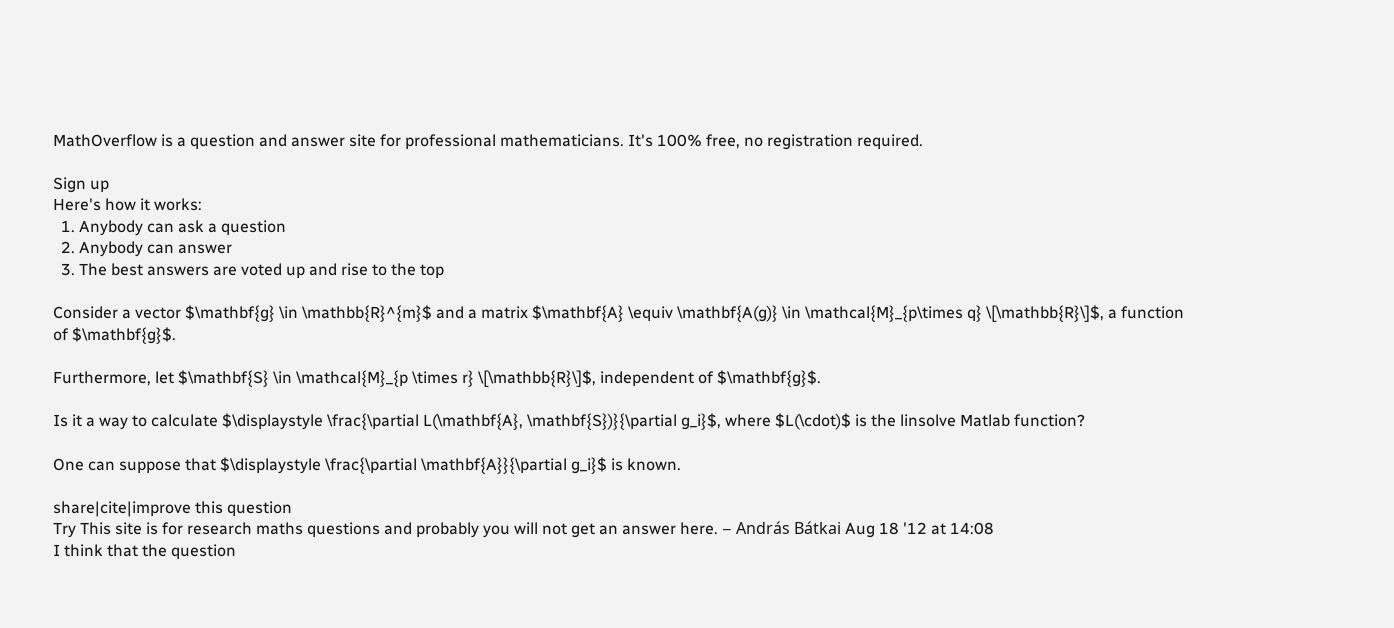MathOverflow is a question and answer site for professional mathematicians. It's 100% free, no registration required.

Sign up
Here's how it works:
  1. Anybody can ask a question
  2. Anybody can answer
  3. The best answers are voted up and rise to the top

Consider a vector $\mathbf{g} \in \mathbb{R}^{m}$ and a matrix $\mathbf{A} \equiv \mathbf{A(g)} \in \mathcal{M}_{p\times q} \[\mathbb{R}\]$, a function of $\mathbf{g}$.

Furthermore, let $\mathbf{S} \in \mathcal{M}_{p \times r} \[\mathbb{R}\]$, independent of $\mathbf{g}$.

Is it a way to calculate $\displaystyle \frac{\partial L(\mathbf{A}, \mathbf{S})}{\partial g_i}$, where $L(\cdot)$ is the linsolve Matlab function?

One can suppose that $\displaystyle \frac{\partial \mathbf{A}}{\partial g_i}$ is known.

share|cite|improve this question
Try This site is for research maths questions and probably you will not get an answer here. – András Bátkai Aug 18 '12 at 14:08
I think that the question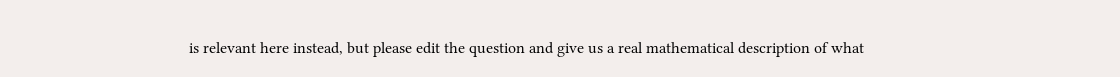is relevant here instead, but please edit the question and give us a real mathematical description of what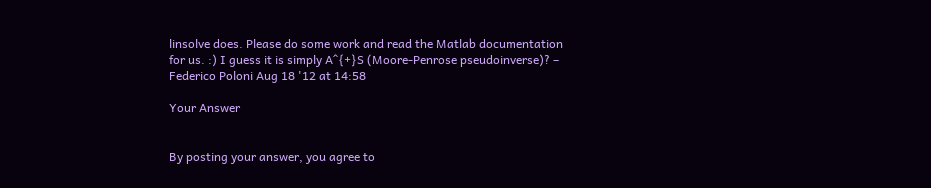linsolve does. Please do some work and read the Matlab documentation for us. :) I guess it is simply A^{+}S (Moore-Penrose pseudoinverse)? – Federico Poloni Aug 18 '12 at 14:58

Your Answer


By posting your answer, you agree to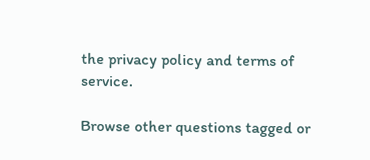the privacy policy and terms of service.

Browse other questions tagged or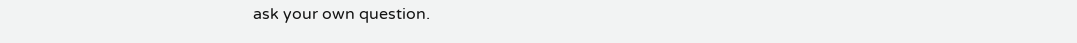ask your own question.